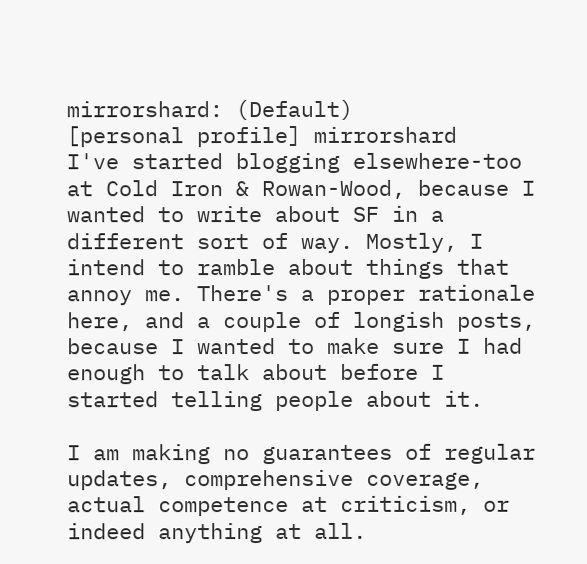mirrorshard: (Default)
[personal profile] mirrorshard
I've started blogging elsewhere-too at Cold Iron & Rowan-Wood, because I wanted to write about SF in a different sort of way. Mostly, I intend to ramble about things that annoy me. There's a proper rationale here, and a couple of longish posts, because I wanted to make sure I had enough to talk about before I started telling people about it.

I am making no guarantees of regular updates, comprehensive coverage, actual competence at criticism, or indeed anything at all.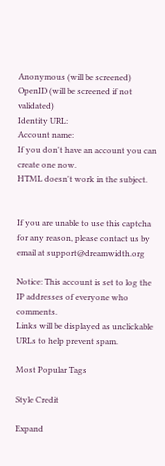Anonymous (will be screened)
OpenID (will be screened if not validated)
Identity URL:
Account name:
If you don't have an account you can create one now.
HTML doesn't work in the subject.


If you are unable to use this captcha for any reason, please contact us by email at support@dreamwidth.org

Notice: This account is set to log the IP addresses of everyone who comments.
Links will be displayed as unclickable URLs to help prevent spam.

Most Popular Tags

Style Credit

Expand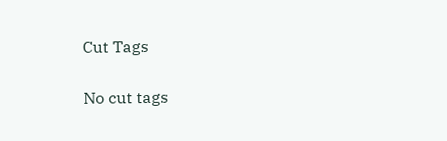Cut Tags

No cut tags